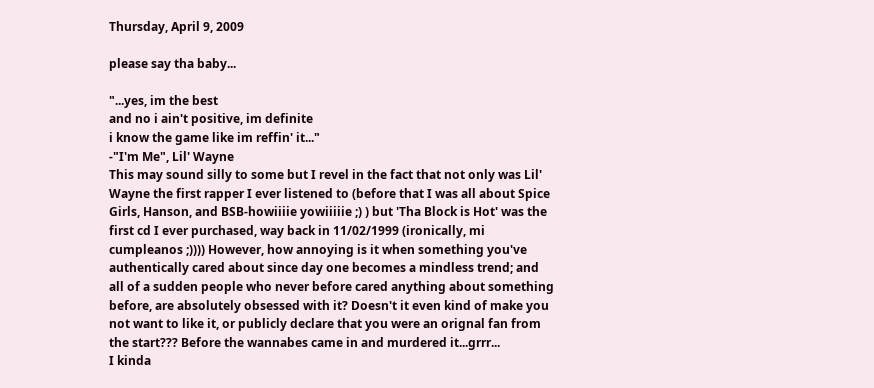Thursday, April 9, 2009

please say tha baby...

"...yes, im the best
and no i ain't positive, im definite
i know the game like im reffin' it..."
-"I'm Me", Lil' Wayne
This may sound silly to some but I revel in the fact that not only was Lil' Wayne the first rapper I ever listened to (before that I was all about Spice Girls, Hanson, and BSB-howiiiie yowiiiiie ;) ) but 'Tha Block is Hot' was the first cd I ever purchased, way back in 11/02/1999 (ironically, mi cumpleanos ;)))) However, how annoying is it when something you've authentically cared about since day one becomes a mindless trend; and all of a sudden people who never before cared anything about something before, are absolutely obsessed with it? Doesn't it even kind of make you not want to like it, or publicly declare that you were an orignal fan from the start??? Before the wannabes came in and murdered it...grrr...
I kinda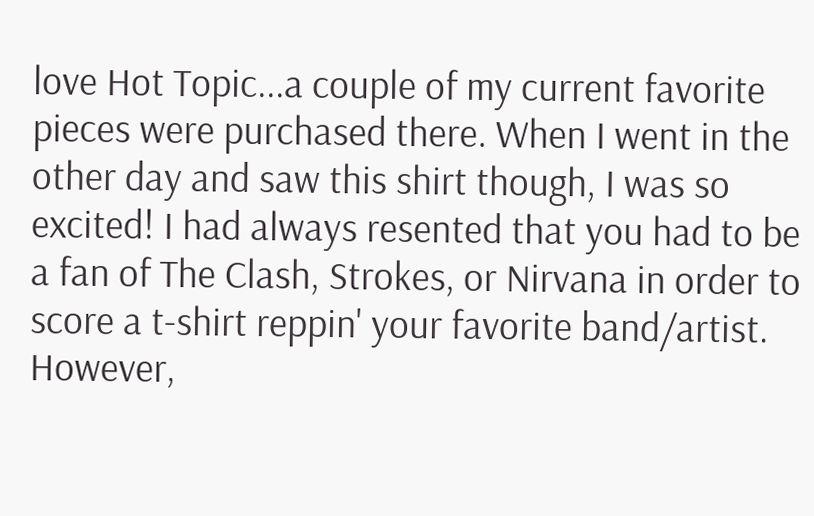love Hot Topic...a couple of my current favorite pieces were purchased there. When I went in the other day and saw this shirt though, I was so excited! I had always resented that you had to be a fan of The Clash, Strokes, or Nirvana in order to score a t-shirt reppin' your favorite band/artist. However,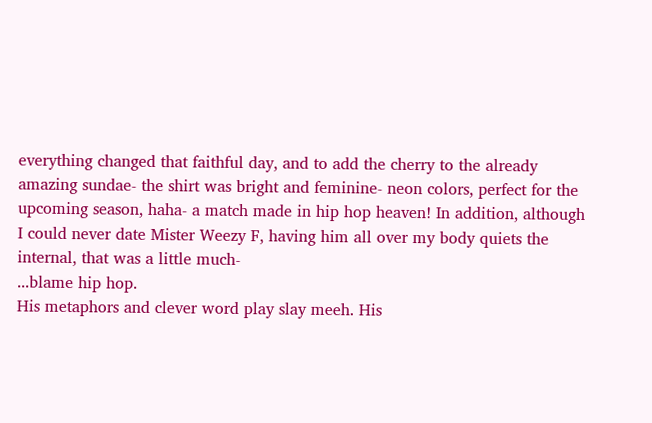everything changed that faithful day, and to add the cherry to the already amazing sundae- the shirt was bright and feminine- neon colors, perfect for the upcoming season, haha- a match made in hip hop heaven! In addition, although I could never date Mister Weezy F, having him all over my body quiets the internal, that was a little much-
...blame hip hop.
His metaphors and clever word play slay meeh. His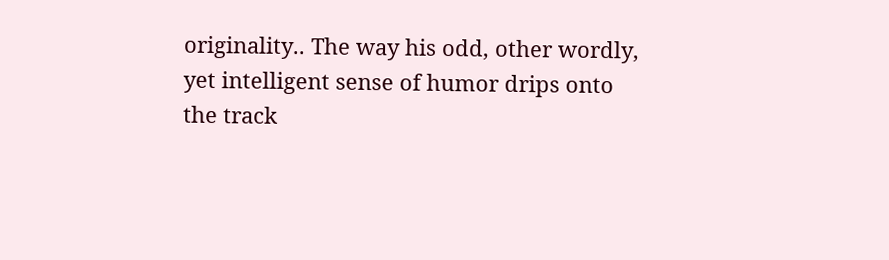originality.. The way his odd, other wordly, yet intelligent sense of humor drips onto the track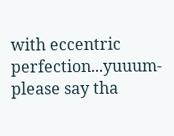with eccentric perfection...yuuum-
please say tha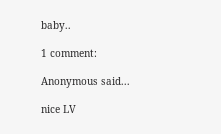baby..

1 comment:

Anonymous said...

nice LV